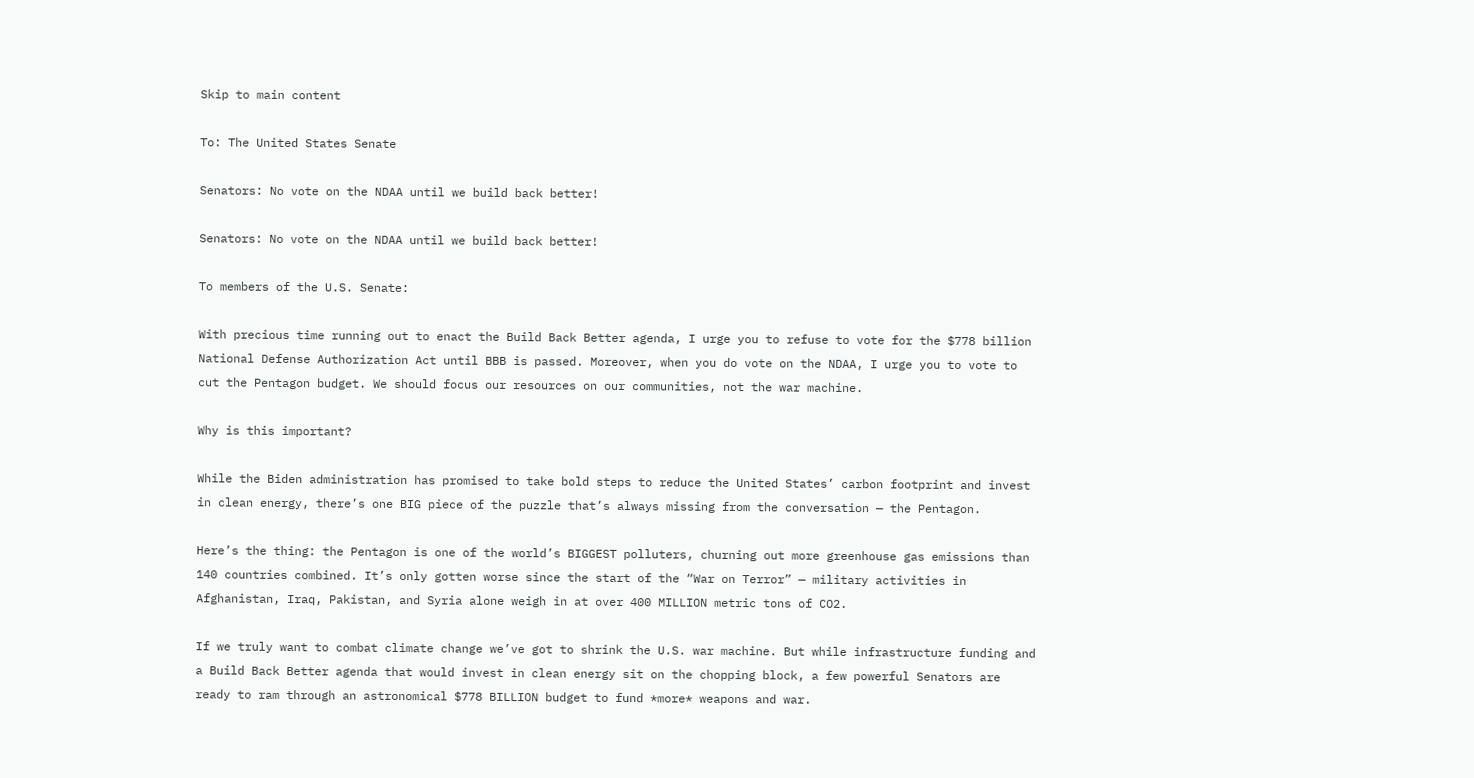Skip to main content

To: The United States Senate

Senators: No vote on the NDAA until we build back better!

Senators: No vote on the NDAA until we build back better!

To members of the U.S. Senate:

With precious time running out to enact the Build Back Better agenda, I urge you to refuse to vote for the $778 billion National Defense Authorization Act until BBB is passed. Moreover, when you do vote on the NDAA, I urge you to vote to cut the Pentagon budget. We should focus our resources on our communities, not the war machine.

Why is this important?

While the Biden administration has promised to take bold steps to reduce the United States’ carbon footprint and invest in clean energy, there’s one BIG piece of the puzzle that’s always missing from the conversation — the Pentagon.

Here’s the thing: the Pentagon is one of the world’s BIGGEST polluters, churning out more greenhouse gas emissions than 140 countries combined. It’s only gotten worse since the start of the “War on Terror” — military activities in Afghanistan, Iraq, Pakistan, and Syria alone weigh in at over 400 MILLION metric tons of CO2.

If we truly want to combat climate change we’ve got to shrink the U.S. war machine. But while infrastructure funding and a Build Back Better agenda that would invest in clean energy sit on the chopping block, a few powerful Senators are ready to ram through an astronomical $778 BILLION budget to fund *more* weapons and war.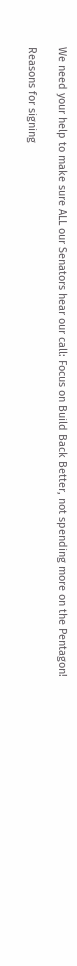We need your help to make sure ALL our Senators hear our call: Focus on Build Back Better, not spending more on the Pentagon!

Reasons for signing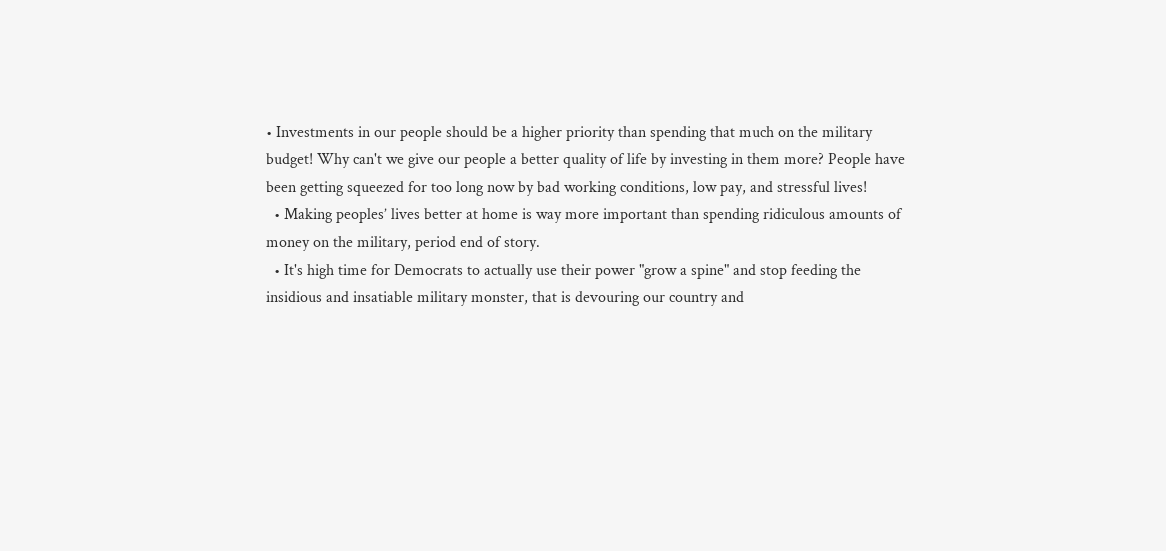• Investments in our people should be a higher priority than spending that much on the military budget! Why can't we give our people a better quality of life by investing in them more? People have been getting squeezed for too long now by bad working conditions, low pay, and stressful lives!
  • Making peoples’ lives better at home is way more important than spending ridiculous amounts of money on the military, period end of story.
  • It's high time for Democrats to actually use their power "grow a spine" and stop feeding the insidious and insatiable military monster, that is devouring our country and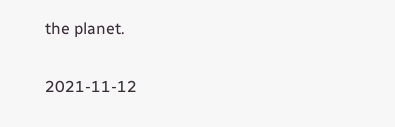the planet.


2021-11-12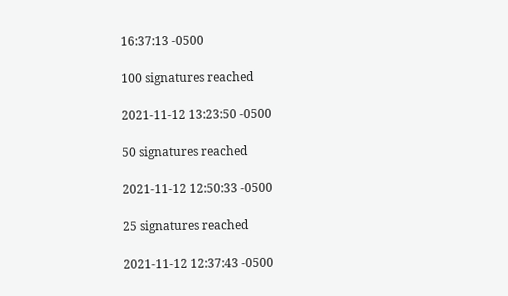16:37:13 -0500

100 signatures reached

2021-11-12 13:23:50 -0500

50 signatures reached

2021-11-12 12:50:33 -0500

25 signatures reached

2021-11-12 12:37:43 -0500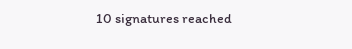10 signatures reached